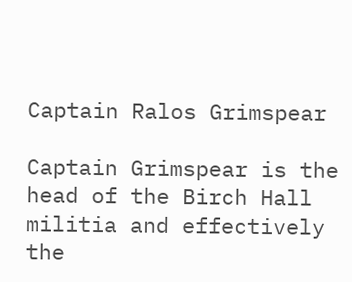Captain Ralos Grimspear

Captain Grimspear is the head of the Birch Hall militia and effectively the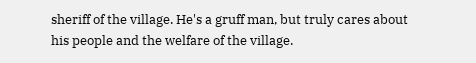sheriff of the village. He's a gruff man, but truly cares about his people and the welfare of the village.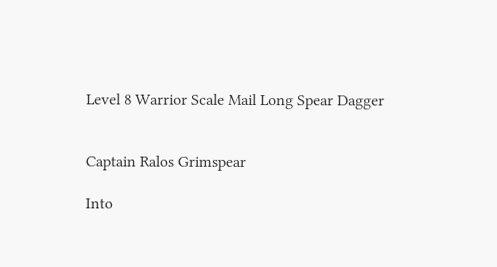Level 8 Warrior Scale Mail Long Spear Dagger


Captain Ralos Grimspear

Into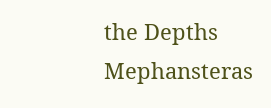the Depths Mephansteras